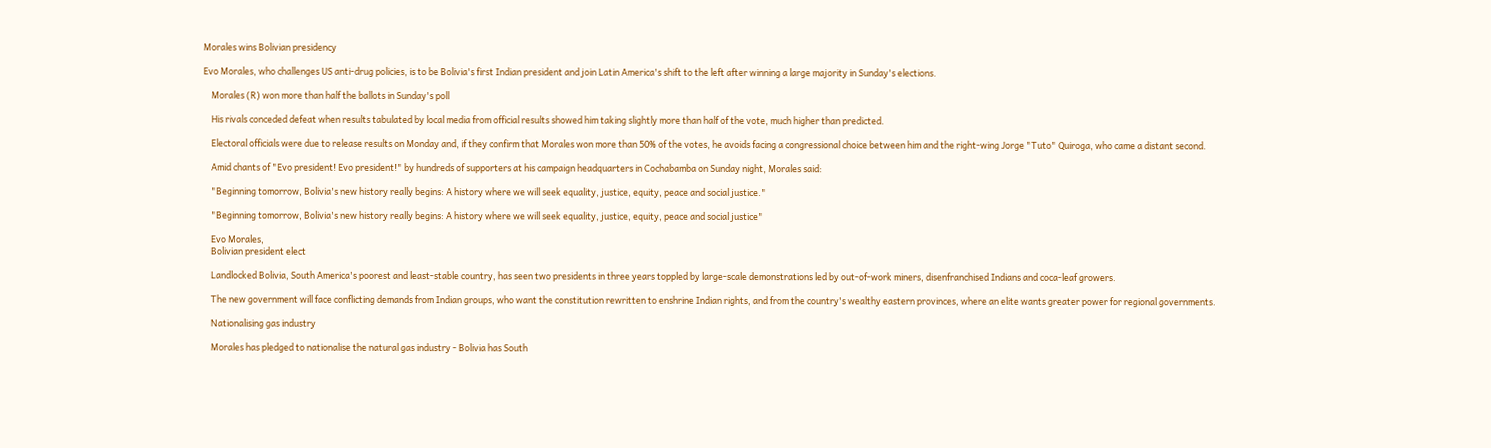Morales wins Bolivian presidency

Evo Morales, who challenges US anti-drug policies, is to be Bolivia's first Indian president and join Latin America's shift to the left after winning a large majority in Sunday's elections.

    Morales (R) won more than half the ballots in Sunday's poll

    His rivals conceded defeat when results tabulated by local media from official results showed him taking slightly more than half of the vote, much higher than predicted.

    Electoral officials were due to release results on Monday and, if they confirm that Morales won more than 50% of the votes, he avoids facing a congressional choice between him and the right-wing Jorge "Tuto" Quiroga, who came a distant second.

    Amid chants of "Evo president! Evo president!" by hundreds of supporters at his campaign headquarters in Cochabamba on Sunday night, Morales said:

    "Beginning tomorrow, Bolivia's new history really begins: A history where we will seek equality, justice, equity, peace and social justice."

    "Beginning tomorrow, Bolivia's new history really begins: A history where we will seek equality, justice, equity, peace and social justice"

    Evo Morales,
    Bolivian president elect

    Landlocked Bolivia, South America's poorest and least-stable country, has seen two presidents in three years toppled by large-scale demonstrations led by out-of-work miners, disenfranchised Indians and coca-leaf growers.

    The new government will face conflicting demands from Indian groups, who want the constitution rewritten to enshrine Indian rights, and from the country's wealthy eastern provinces, where an elite wants greater power for regional governments.

    Nationalising gas industry

    Morales has pledged to nationalise the natural gas industry - Bolivia has South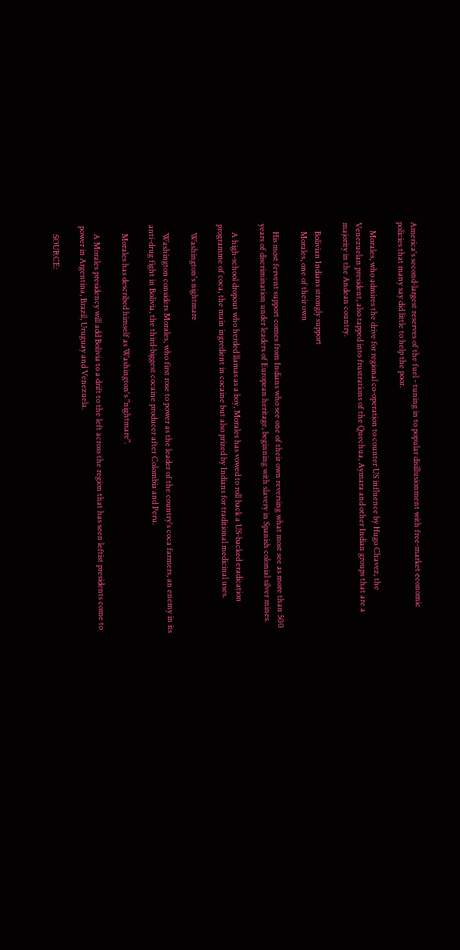America's second-largest reserves of the fuel - tuning in to popular disillusionment with free-market economic policies that many say did little to help the poor.

    Morales, who admires the drive for regional co-operation to counter US influence by Hugo Chavez, the Venezuelan president, also tapped into frustrations of the Quechua, Aymara and other Indian groups that are a majority in the Andean country.

    Bolivian Indians strongly support
    Morales, one of their own

    His most fervent support comes from Indians who see one of their own reversing what most see as more than 500 years of discrimination under leaders of European heritage, beginning with slavery in Spanish colonial silver mines.

    A high-school dropout who herded llamas as a boy, Morales has vowed to roll back a US-backed eradication programme of coca, the main ingredient in cocaine but also prized by Indians for traditional medicinal uses.

    Washington's nightmare

    Washington considers Morales, who first rose to power as the leader of the country's coca farmers, an enemy in its anti-drug fight in Bolivia, the third-biggest cocaine producer after Colombia and Peru.

    Morales has described himself as Washington's "nightmare".

    A Morales presidency will add Bolivia to a drift to the left across the region that has seen leftist presidents come to power in Argentina, Brazil, Uruguay and Venezuela.

    SOURCE: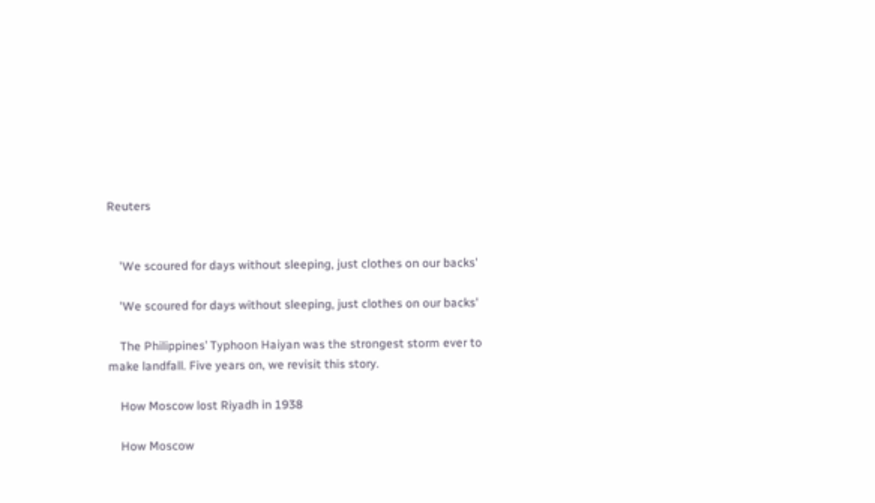Reuters


    'We scoured for days without sleeping, just clothes on our backs'

    'We scoured for days without sleeping, just clothes on our backs'

    The Philippines’ Typhoon Haiyan was the strongest storm ever to make landfall. Five years on, we revisit this story.

    How Moscow lost Riyadh in 1938

    How Moscow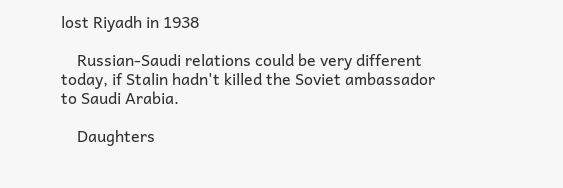lost Riyadh in 1938

    Russian-Saudi relations could be very different today, if Stalin hadn't killed the Soviet ambassador to Saudi Arabia.

    Daughters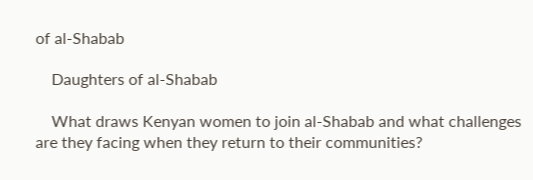of al-Shabab

    Daughters of al-Shabab

    What draws Kenyan women to join al-Shabab and what challenges are they facing when they return to their communities?